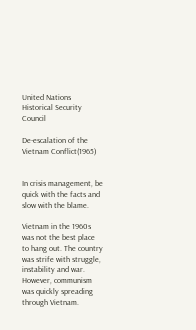United Nations Historical Security Council

De-escalation of the Vietnam Conflict(1965)


In crisis management, be quick with the facts and slow with the blame.

Vietnam in the 1960s was not the best place to hang out. The country was strife with struggle, instability and war. However, communism was quickly spreading through Vietnam.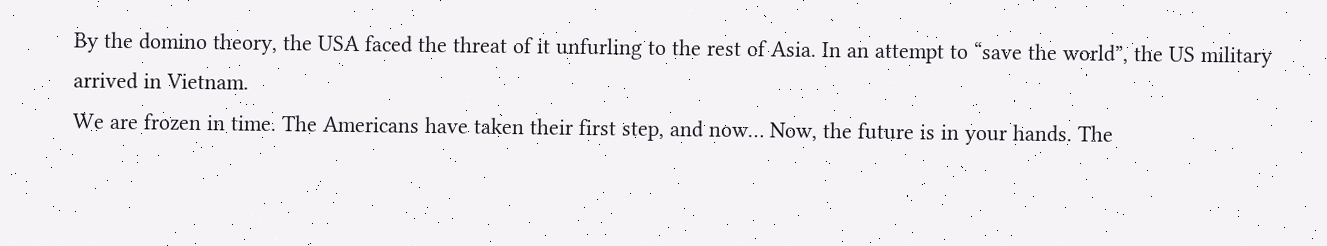By the domino theory, the USA faced the threat of it unfurling to the rest of Asia. In an attempt to “save the world”, the US military arrived in Vietnam.
We are frozen in time. The Americans have taken their first step, and now… Now, the future is in your hands. The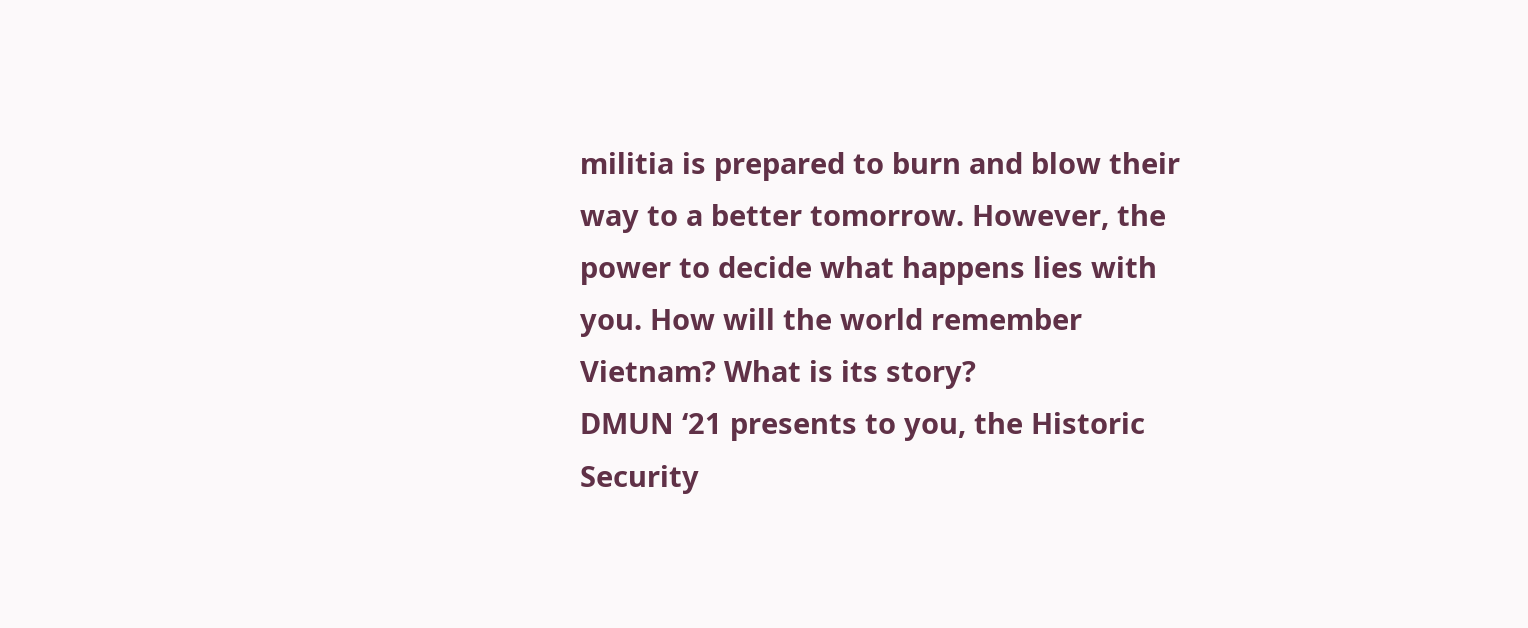militia is prepared to burn and blow their way to a better tomorrow. However, the power to decide what happens lies with you. How will the world remember Vietnam? What is its story?
DMUN ‘21 presents to you, the Historic Security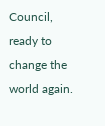Council, ready to change the world again.